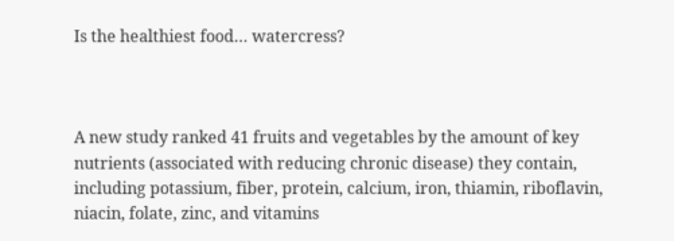Is the healthiest food… watercress?



A new study ranked 41 fruits and vegetables by the amount of key nutrients (associated with reducing chronic disease) they contain, including potassium, fiber, protein, calcium, iron, thiamin, riboflavin, niacin, folate, zinc, and vitamins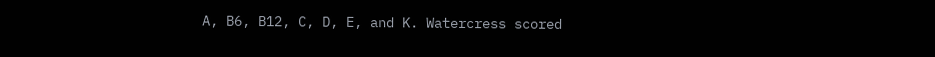A, B6, B12, C, D, E, and K. Watercress scored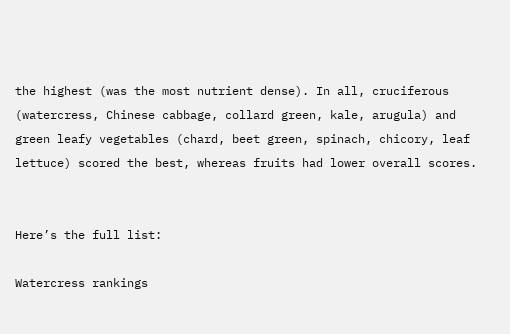the highest (was the most nutrient dense). In all, cruciferous (watercress, Chinese cabbage, collard green, kale, arugula) and green leafy vegetables (chard, beet green, spinach, chicory, leaf lettuce) scored the best, whereas fruits had lower overall scores.


Here’s the full list:

Watercress rankings